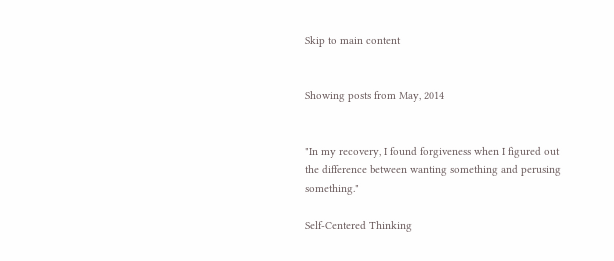Skip to main content


Showing posts from May, 2014


"In my recovery, I found forgiveness when I figured out the difference between wanting something and perusing something."

Self-Centered Thinking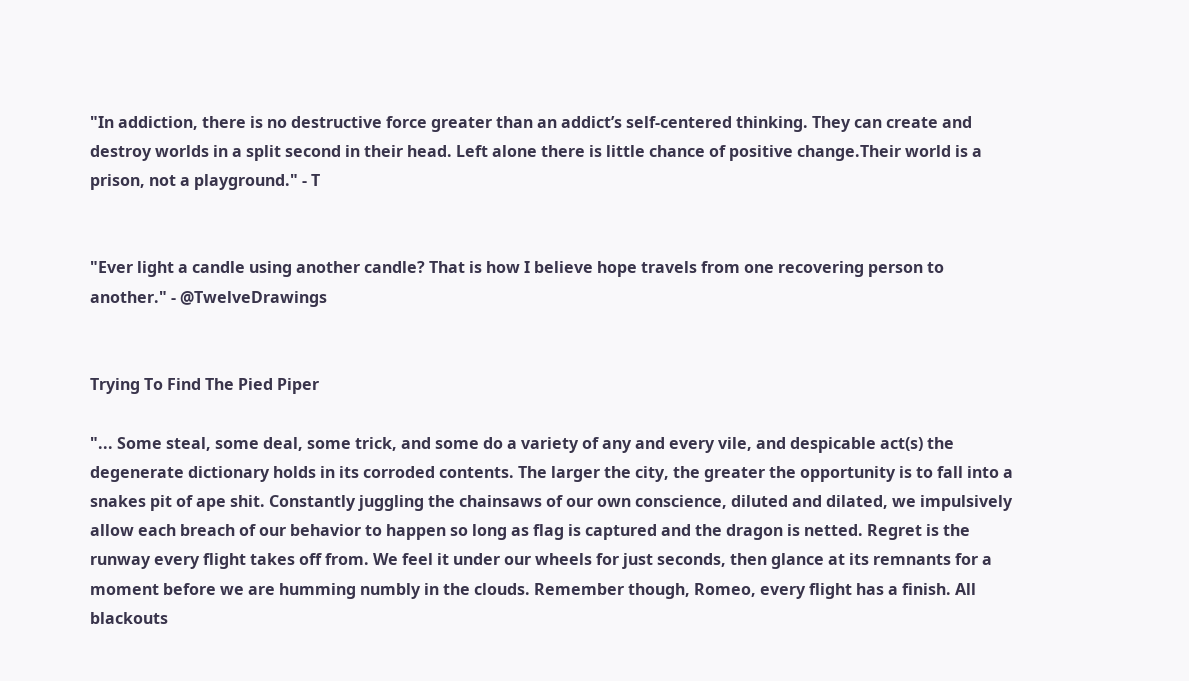"In addiction, there is no destructive force greater than an addict’s self-centered thinking. They can create and destroy worlds in a split second in their head. Left alone there is little chance of positive change.Their world is a prison, not a playground." - T


"Ever light a candle using another candle? That is how I believe hope travels from one recovering person to another." - @TwelveDrawings


Trying To Find The Pied Piper

"... Some steal, some deal, some trick, and some do a variety of any and every vile, and despicable act(s) the degenerate dictionary holds in its corroded contents. The larger the city, the greater the opportunity is to fall into a snakes pit of ape shit. Constantly juggling the chainsaws of our own conscience, diluted and dilated, we impulsively allow each breach of our behavior to happen so long as flag is captured and the dragon is netted. Regret is the runway every flight takes off from. We feel it under our wheels for just seconds, then glance at its remnants for a moment before we are humming numbly in the clouds. Remember though, Romeo, every flight has a finish. All blackouts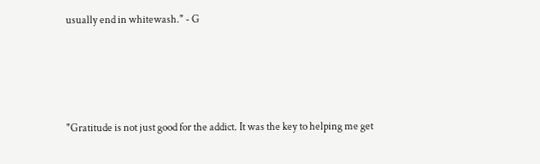usually end in whitewash." - G




"Gratitude is not just good for the addict. It was the key to helping me get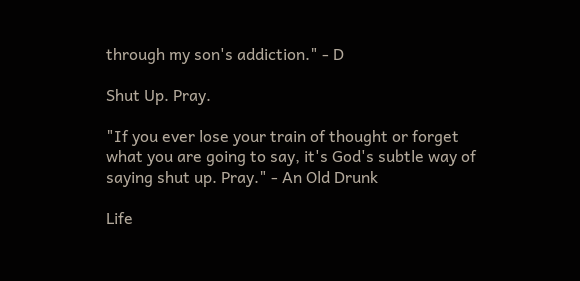through my son's addiction." - D

Shut Up. Pray.

"If you ever lose your train of thought or forget what you are going to say, it's God's subtle way of saying shut up. Pray." - An Old Drunk

Life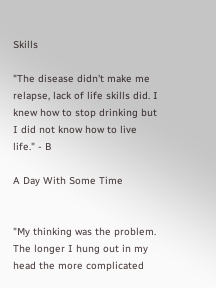Skills

"The disease didn't make me relapse, lack of life skills did. I knew how to stop drinking but I did not know how to live life." - B

A Day With Some Time


"My thinking was the problem. The longer I hung out in my head the more complicated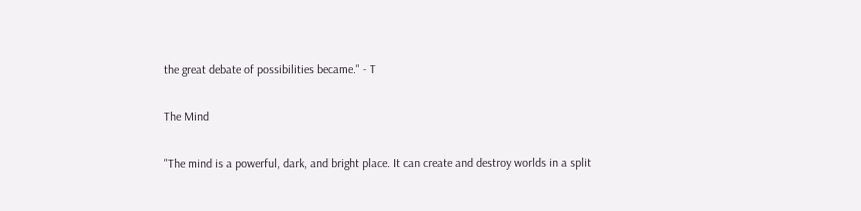the great debate of possibilities became." - T

The Mind

"The mind is a powerful, dark, and bright place. It can create and destroy worlds in a split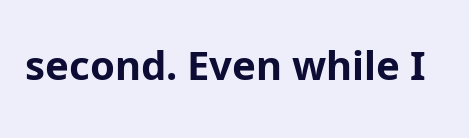second. Even while I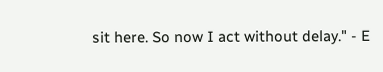sit here. So now I act without delay." - E